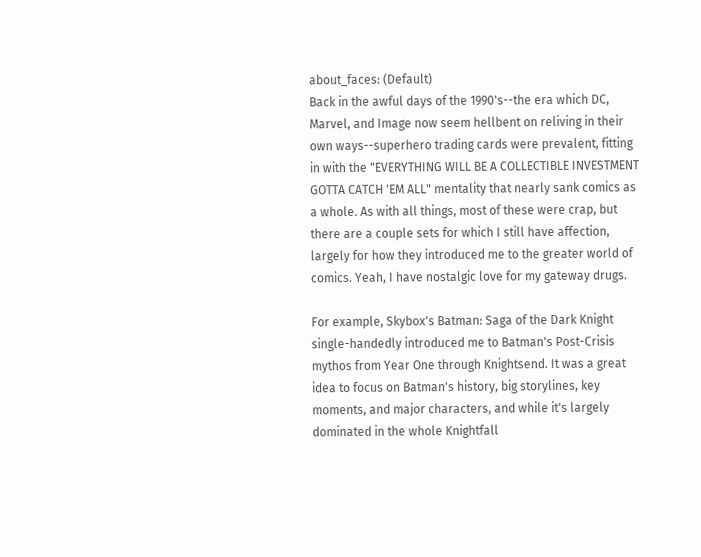about_faces: (Default)
Back in the awful days of the 1990's--the era which DC, Marvel, and Image now seem hellbent on reliving in their own ways--superhero trading cards were prevalent, fitting in with the "EVERYTHING WILL BE A COLLECTIBLE INVESTMENT GOTTA CATCH 'EM ALL" mentality that nearly sank comics as a whole. As with all things, most of these were crap, but there are a couple sets for which I still have affection, largely for how they introduced me to the greater world of comics. Yeah, I have nostalgic love for my gateway drugs.

For example, Skybox's Batman: Saga of the Dark Knight single-handedly introduced me to Batman's Post-Crisis mythos from Year One through Knightsend. It was a great idea to focus on Batman's history, big storylines, key moments, and major characters, and while it's largely dominated in the whole Knightfall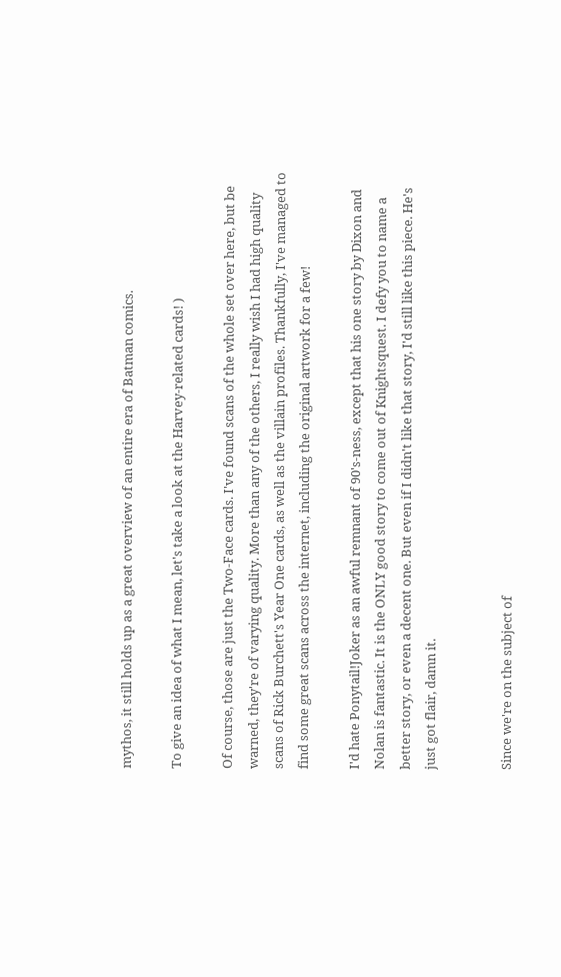mythos, it still holds up as a great overview of an entire era of Batman comics.

To give an idea of what I mean, let's take a look at the Harvey-related cards! )

Of course, those are just the Two-Face cards. I've found scans of the whole set over here, but be warned, they're of varying quality. More than any of the others, I really wish I had high quality scans of Rick Burchett's Year One cards, as well as the villain profiles. Thankfully, I've managed to find some great scans across the internet, including the original artwork for a few!

I'd hate Ponytail!Joker as an awful remnant of 90's-ness, except that his one story by Dixon and Nolan is fantastic. It is the ONLY good story to come out of Knightsquest. I defy you to name a better story, or even a decent one. But even if I didn't like that story, I'd still like this piece. He's just got flair, damn it.


Since we're on the subject of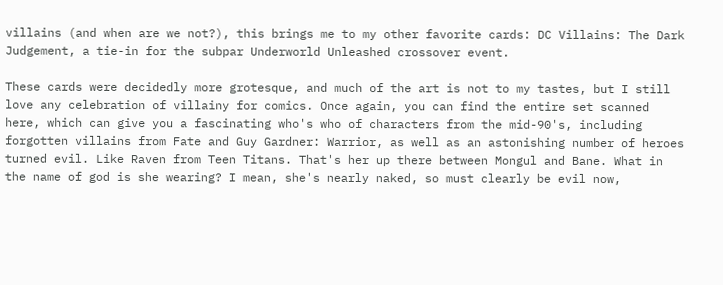villains (and when are we not?), this brings me to my other favorite cards: DC Villains: The Dark Judgement, a tie-in for the subpar Underworld Unleashed crossover event.

These cards were decidedly more grotesque, and much of the art is not to my tastes, but I still love any celebration of villainy for comics. Once again, you can find the entire set scanned here, which can give you a fascinating who's who of characters from the mid-90's, including forgotten villains from Fate and Guy Gardner: Warrior, as well as an astonishing number of heroes turned evil. Like Raven from Teen Titans. That's her up there between Mongul and Bane. What in the name of god is she wearing? I mean, she's nearly naked, so must clearly be evil now,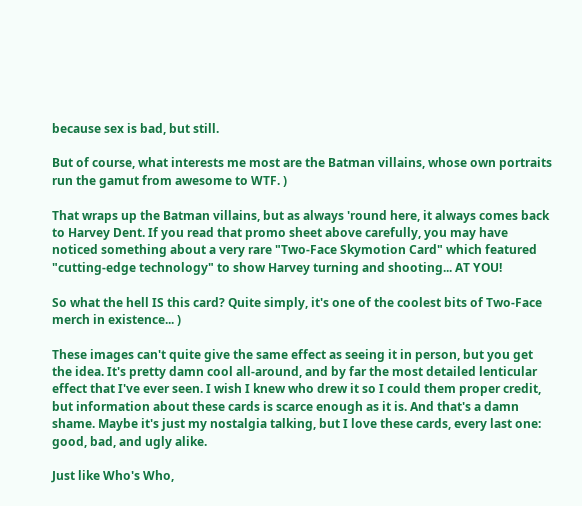because sex is bad, but still.

But of course, what interests me most are the Batman villains, whose own portraits run the gamut from awesome to WTF. )

That wraps up the Batman villains, but as always 'round here, it always comes back to Harvey Dent. If you read that promo sheet above carefully, you may have noticed something about a very rare "Two-Face Skymotion Card" which featured "cutting-edge technology" to show Harvey turning and shooting... AT YOU!

So what the hell IS this card? Quite simply, it's one of the coolest bits of Two-Face merch in existence... )

These images can't quite give the same effect as seeing it in person, but you get the idea. It's pretty damn cool all-around, and by far the most detailed lenticular effect that I've ever seen. I wish I knew who drew it so I could them proper credit, but information about these cards is scarce enough as it is. And that's a damn shame. Maybe it's just my nostalgia talking, but I love these cards, every last one: good, bad, and ugly alike.

Just like Who's Who,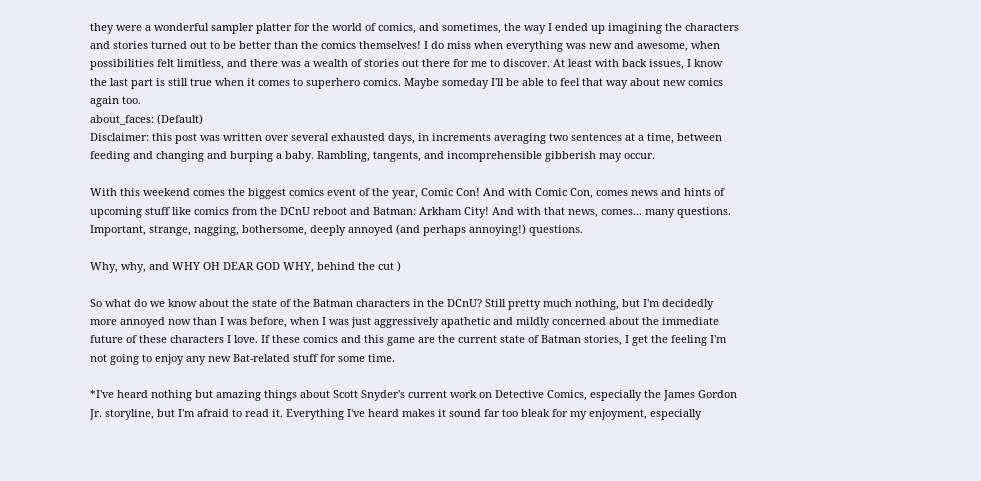they were a wonderful sampler platter for the world of comics, and sometimes, the way I ended up imagining the characters and stories turned out to be better than the comics themselves! I do miss when everything was new and awesome, when possibilities felt limitless, and there was a wealth of stories out there for me to discover. At least with back issues, I know the last part is still true when it comes to superhero comics. Maybe someday I'll be able to feel that way about new comics again too.
about_faces: (Default)
Disclaimer: this post was written over several exhausted days, in increments averaging two sentences at a time, between feeding and changing and burping a baby. Rambling, tangents, and incomprehensible gibberish may occur.

With this weekend comes the biggest comics event of the year, Comic Con! And with Comic Con, comes news and hints of upcoming stuff like comics from the DCnU reboot and Batman: Arkham City! And with that news, comes... many questions. Important, strange, nagging, bothersome, deeply annoyed (and perhaps annoying!) questions.

Why, why, and WHY OH DEAR GOD WHY, behind the cut )

So what do we know about the state of the Batman characters in the DCnU? Still pretty much nothing, but I'm decidedly more annoyed now than I was before, when I was just aggressively apathetic and mildly concerned about the immediate future of these characters I love. If these comics and this game are the current state of Batman stories, I get the feeling I'm not going to enjoy any new Bat-related stuff for some time.

*I've heard nothing but amazing things about Scott Snyder's current work on Detective Comics, especially the James Gordon Jr. storyline, but I'm afraid to read it. Everything I've heard makes it sound far too bleak for my enjoyment, especially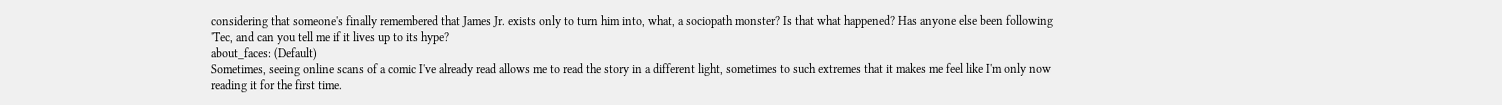considering that someone's finally remembered that James Jr. exists only to turn him into, what, a sociopath monster? Is that what happened? Has anyone else been following 'Tec, and can you tell me if it lives up to its hype?
about_faces: (Default)
Sometimes, seeing online scans of a comic I've already read allows me to read the story in a different light, sometimes to such extremes that it makes me feel like I'm only now reading it for the first time.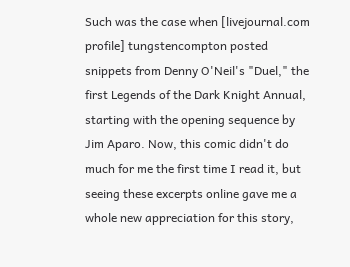Such was the case when [livejournal.com profile] tungstencompton posted snippets from Denny O'Neil's "Duel," the first Legends of the Dark Knight Annual, starting with the opening sequence by Jim Aparo. Now, this comic didn't do much for me the first time I read it, but seeing these excerpts online gave me a whole new appreciation for this story,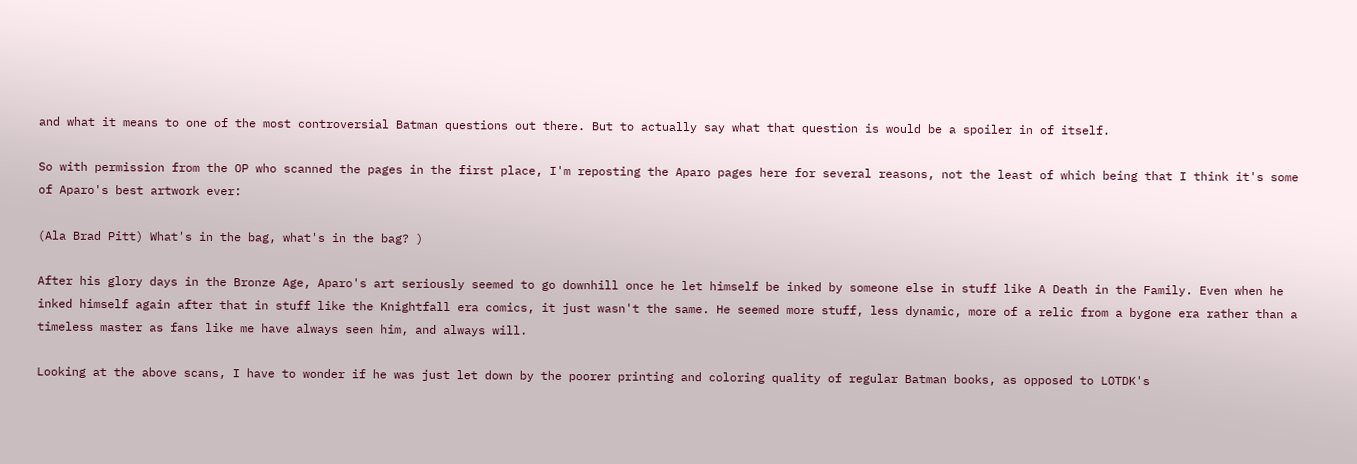and what it means to one of the most controversial Batman questions out there. But to actually say what that question is would be a spoiler in of itself.

So with permission from the OP who scanned the pages in the first place, I'm reposting the Aparo pages here for several reasons, not the least of which being that I think it's some of Aparo's best artwork ever:

(Ala Brad Pitt) What's in the bag, what's in the bag? )

After his glory days in the Bronze Age, Aparo's art seriously seemed to go downhill once he let himself be inked by someone else in stuff like A Death in the Family. Even when he inked himself again after that in stuff like the Knightfall era comics, it just wasn't the same. He seemed more stuff, less dynamic, more of a relic from a bygone era rather than a timeless master as fans like me have always seen him, and always will.

Looking at the above scans, I have to wonder if he was just let down by the poorer printing and coloring quality of regular Batman books, as opposed to LOTDK's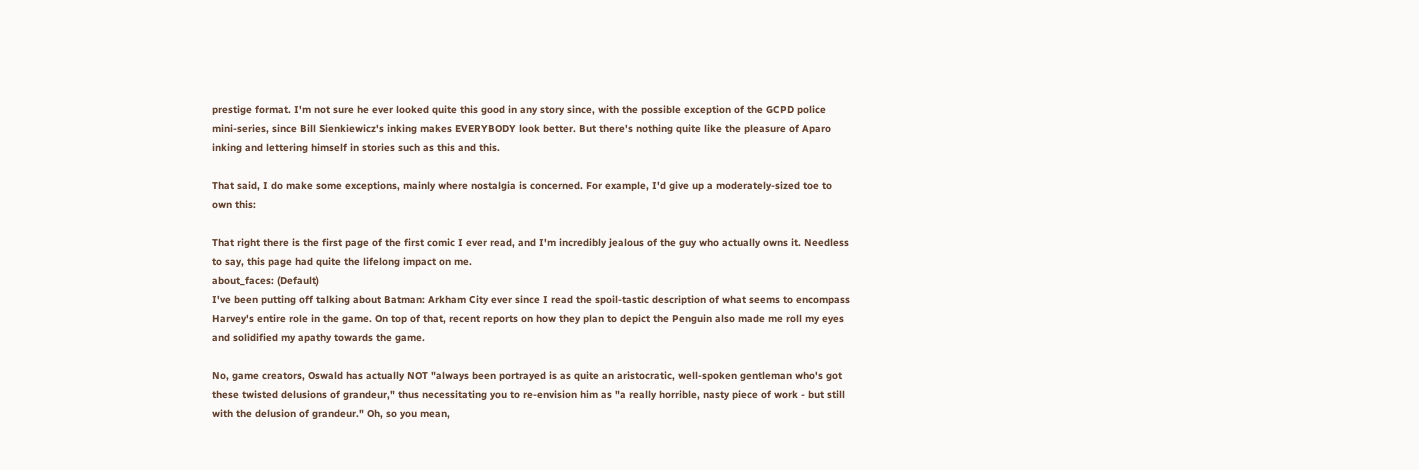prestige format. I'm not sure he ever looked quite this good in any story since, with the possible exception of the GCPD police mini-series, since Bill Sienkiewicz's inking makes EVERYBODY look better. But there's nothing quite like the pleasure of Aparo inking and lettering himself in stories such as this and this.

That said, I do make some exceptions, mainly where nostalgia is concerned. For example, I'd give up a moderately-sized toe to own this:

That right there is the first page of the first comic I ever read, and I'm incredibly jealous of the guy who actually owns it. Needless to say, this page had quite the lifelong impact on me.
about_faces: (Default)
I've been putting off talking about Batman: Arkham City ever since I read the spoil-tastic description of what seems to encompass Harvey's entire role in the game. On top of that, recent reports on how they plan to depict the Penguin also made me roll my eyes and solidified my apathy towards the game.

No, game creators, Oswald has actually NOT "always been portrayed is as quite an aristocratic, well-spoken gentleman who's got these twisted delusions of grandeur," thus necessitating you to re-envision him as "a really horrible, nasty piece of work - but still with the delusion of grandeur." Oh, so you mean,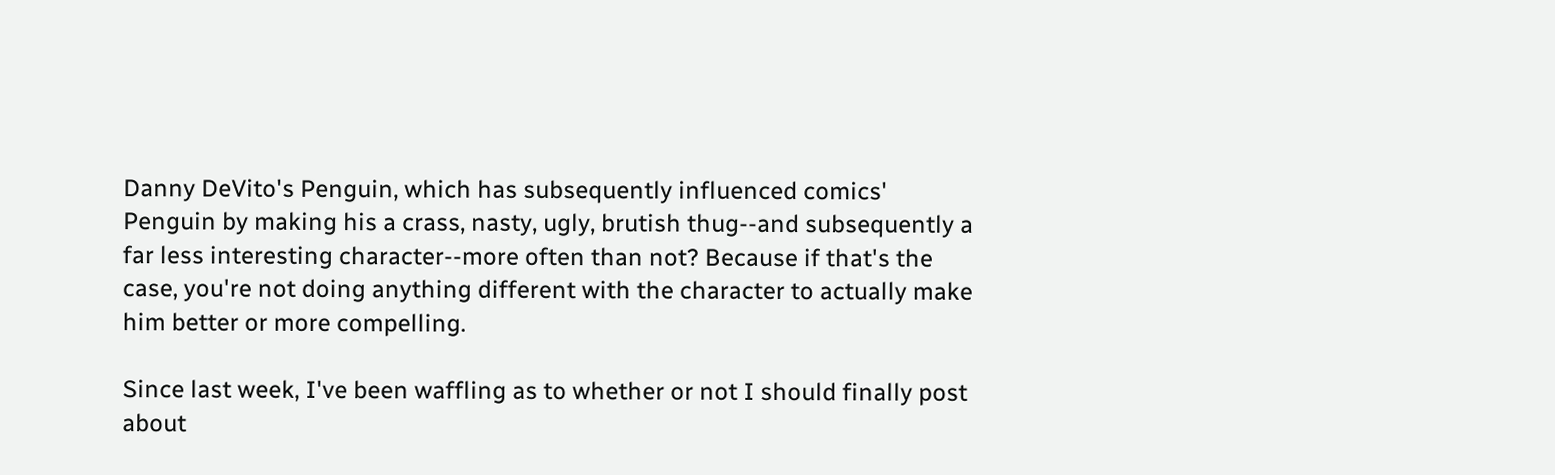Danny DeVito's Penguin, which has subsequently influenced comics' Penguin by making his a crass, nasty, ugly, brutish thug--and subsequently a far less interesting character--more often than not? Because if that's the case, you're not doing anything different with the character to actually make him better or more compelling.

Since last week, I've been waffling as to whether or not I should finally post about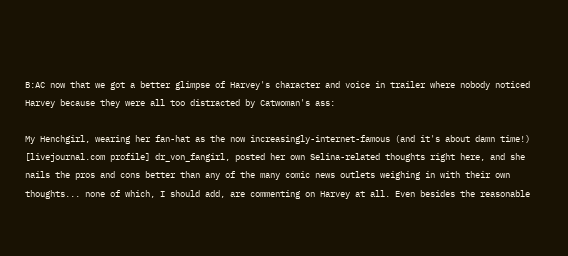B:AC now that we got a better glimpse of Harvey's character and voice in trailer where nobody noticed Harvey because they were all too distracted by Catwoman's ass:

My Henchgirl, wearing her fan-hat as the now increasingly-internet-famous (and it's about damn time!) [livejournal.com profile] dr_von_fangirl, posted her own Selina-related thoughts right here, and she nails the pros and cons better than any of the many comic news outlets weighing in with their own thoughts... none of which, I should add, are commenting on Harvey at all. Even besides the reasonable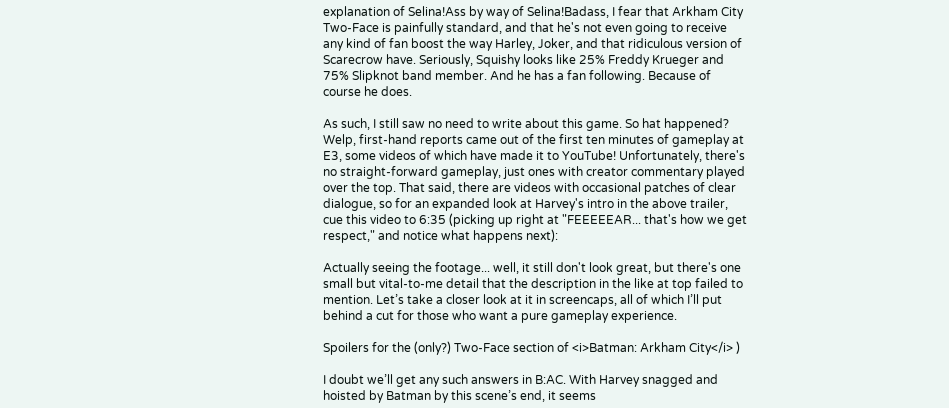explanation of Selina!Ass by way of Selina!Badass, I fear that Arkham City Two-Face is painfully standard, and that he's not even going to receive any kind of fan boost the way Harley, Joker, and that ridiculous version of Scarecrow have. Seriously, Squishy looks like 25% Freddy Krueger and 75% Slipknot band member. And he has a fan following. Because of course he does.

As such, I still saw no need to write about this game. So hat happened? Welp, first-hand reports came out of the first ten minutes of gameplay at E3, some videos of which have made it to YouTube! Unfortunately, there's no straight-forward gameplay, just ones with creator commentary played over the top. That said, there are videos with occasional patches of clear dialogue, so for an expanded look at Harvey's intro in the above trailer, cue this video to 6:35 (picking up right at "FEEEEEAR... that's how we get respect," and notice what happens next):

Actually seeing the footage... well, it still don't look great, but there's one small but vital-to-me detail that the description in the like at top failed to mention. Let’s take a closer look at it in screencaps, all of which I’ll put behind a cut for those who want a pure gameplay experience.

Spoilers for the (only?) Two-Face section of <i>Batman: Arkham City</i> )

I doubt we’ll get any such answers in B:AC. With Harvey snagged and hoisted by Batman by this scene’s end, it seems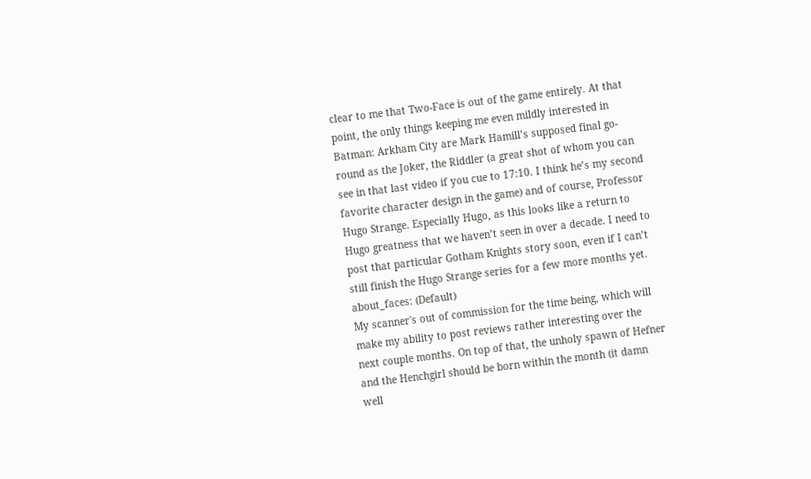clear to me that Two-Face is out of the game entirely. At that point, the only things keeping me even mildly interested in Batman: Arkham City are Mark Hamill’s supposed final go-round as the Joker, the Riddler (a great shot of whom you can see in that last video if you cue to 17:10. I think he’s my second favorite character design in the game) and of course, Professor Hugo Strange. Especially Hugo, as this looks like a return to Hugo greatness that we haven’t seen in over a decade. I need to post that particular Gotham Knights story soon, even if I can’t still finish the Hugo Strange series for a few more months yet.
about_faces: (Default)
My scanner's out of commission for the time being, which will make my ability to post reviews rather interesting over the next couple months. On top of that, the unholy spawn of Hefner and the Henchgirl should be born within the month (it damn well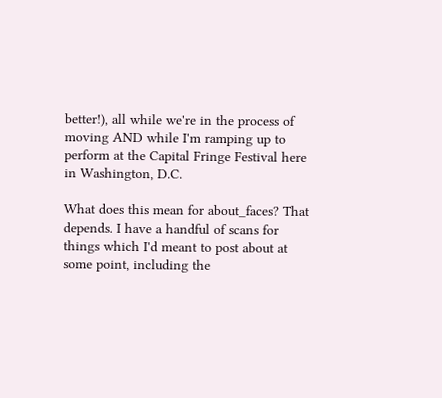better!), all while we're in the process of moving AND while I'm ramping up to perform at the Capital Fringe Festival here in Washington, D.C.

What does this mean for about_faces? That depends. I have a handful of scans for things which I'd meant to post about at some point, including the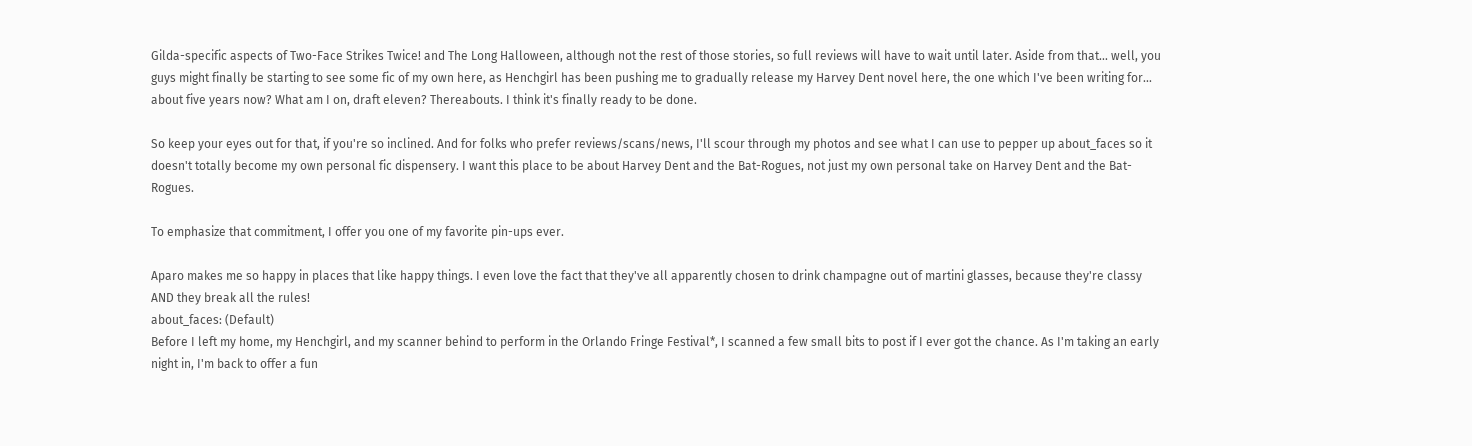Gilda-specific aspects of Two-Face Strikes Twice! and The Long Halloween, although not the rest of those stories, so full reviews will have to wait until later. Aside from that... well, you guys might finally be starting to see some fic of my own here, as Henchgirl has been pushing me to gradually release my Harvey Dent novel here, the one which I've been writing for... about five years now? What am I on, draft eleven? Thereabouts. I think it's finally ready to be done.

So keep your eyes out for that, if you're so inclined. And for folks who prefer reviews/scans/news, I'll scour through my photos and see what I can use to pepper up about_faces so it doesn't totally become my own personal fic dispensery. I want this place to be about Harvey Dent and the Bat-Rogues, not just my own personal take on Harvey Dent and the Bat-Rogues.

To emphasize that commitment, I offer you one of my favorite pin-ups ever.

Aparo makes me so happy in places that like happy things. I even love the fact that they've all apparently chosen to drink champagne out of martini glasses, because they're classy AND they break all the rules!
about_faces: (Default)
Before I left my home, my Henchgirl, and my scanner behind to perform in the Orlando Fringe Festival*, I scanned a few small bits to post if I ever got the chance. As I'm taking an early night in, I'm back to offer a fun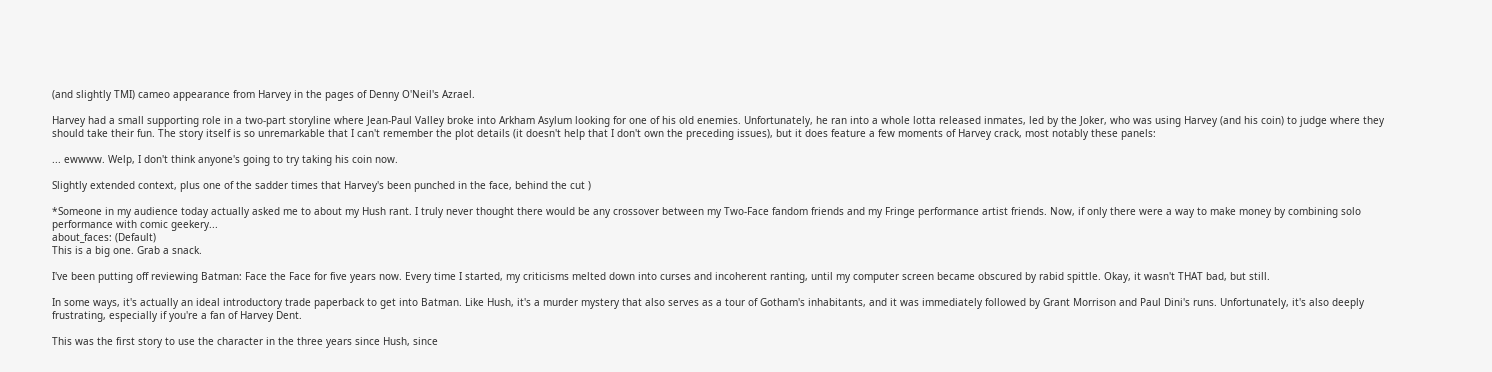(and slightly TMI) cameo appearance from Harvey in the pages of Denny O'Neil's Azrael.

Harvey had a small supporting role in a two-part storyline where Jean-Paul Valley broke into Arkham Asylum looking for one of his old enemies. Unfortunately, he ran into a whole lotta released inmates, led by the Joker, who was using Harvey (and his coin) to judge where they should take their fun. The story itself is so unremarkable that I can't remember the plot details (it doesn't help that I don't own the preceding issues), but it does feature a few moments of Harvey crack, most notably these panels:

... ewwww. Welp, I don't think anyone's going to try taking his coin now.

Slightly extended context, plus one of the sadder times that Harvey's been punched in the face, behind the cut )

*Someone in my audience today actually asked me to about my Hush rant. I truly never thought there would be any crossover between my Two-Face fandom friends and my Fringe performance artist friends. Now, if only there were a way to make money by combining solo performance with comic geekery...
about_faces: (Default)
This is a big one. Grab a snack.

I've been putting off reviewing Batman: Face the Face for five years now. Every time I started, my criticisms melted down into curses and incoherent ranting, until my computer screen became obscured by rabid spittle. Okay, it wasn't THAT bad, but still.

In some ways, it's actually an ideal introductory trade paperback to get into Batman. Like Hush, it's a murder mystery that also serves as a tour of Gotham's inhabitants, and it was immediately followed by Grant Morrison and Paul Dini's runs. Unfortunately, it's also deeply frustrating, especially if you're a fan of Harvey Dent.

This was the first story to use the character in the three years since Hush, since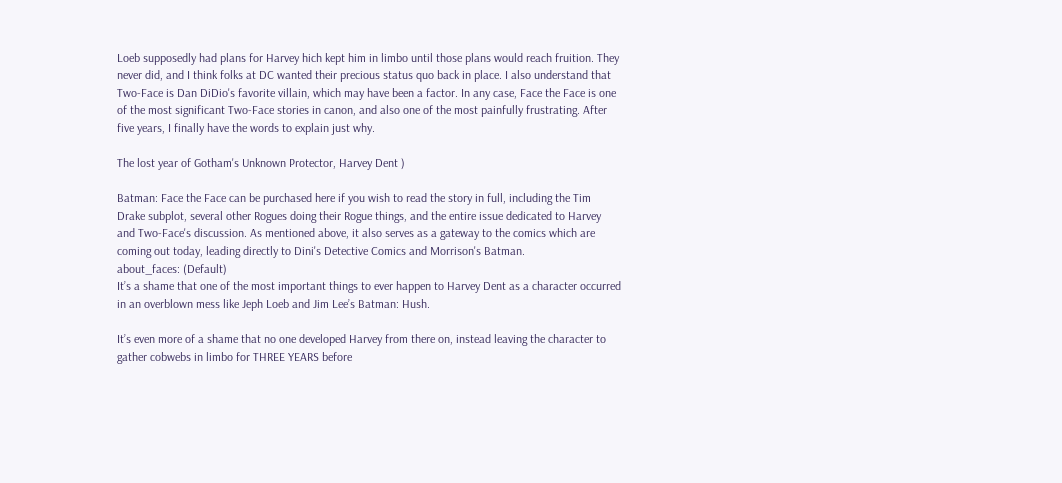Loeb supposedly had plans for Harvey hich kept him in limbo until those plans would reach fruition. They never did, and I think folks at DC wanted their precious status quo back in place. I also understand that Two-Face is Dan DiDio's favorite villain, which may have been a factor. In any case, Face the Face is one of the most significant Two-Face stories in canon, and also one of the most painfully frustrating. After five years, I finally have the words to explain just why.

The lost year of Gotham's Unknown Protector, Harvey Dent )

Batman: Face the Face can be purchased here if you wish to read the story in full, including the Tim Drake subplot, several other Rogues doing their Rogue things, and the entire issue dedicated to Harvey and Two-Face's discussion. As mentioned above, it also serves as a gateway to the comics which are coming out today, leading directly to Dini's Detective Comics and Morrison's Batman.
about_faces: (Default)
It’s a shame that one of the most important things to ever happen to Harvey Dent as a character occurred in an overblown mess like Jeph Loeb and Jim Lee’s Batman: Hush.

It’s even more of a shame that no one developed Harvey from there on, instead leaving the character to gather cobwebs in limbo for THREE YEARS before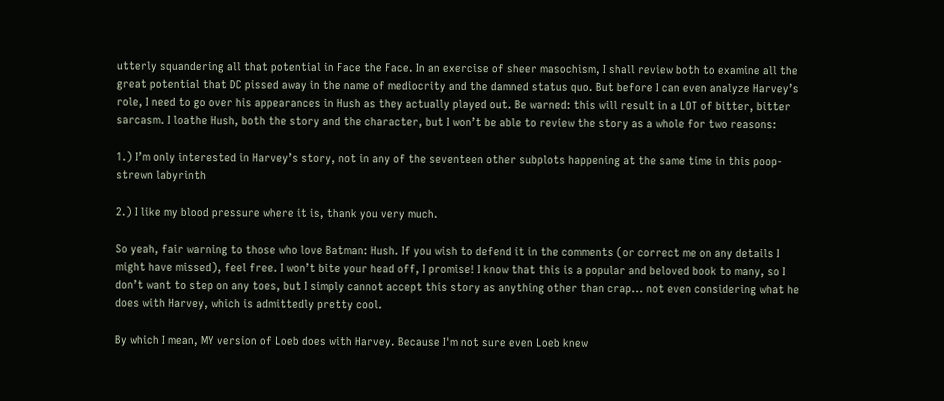utterly squandering all that potential in Face the Face. In an exercise of sheer masochism, I shall review both to examine all the great potential that DC pissed away in the name of mediocrity and the damned status quo. But before I can even analyze Harvey’s role, I need to go over his appearances in Hush as they actually played out. Be warned: this will result in a LOT of bitter, bitter sarcasm. I loathe Hush, both the story and the character, but I won’t be able to review the story as a whole for two reasons:

1.) I’m only interested in Harvey’s story, not in any of the seventeen other subplots happening at the same time in this poop-strewn labyrinth

2.) I like my blood pressure where it is, thank you very much.

So yeah, fair warning to those who love Batman: Hush. If you wish to defend it in the comments (or correct me on any details I might have missed), feel free. I won’t bite your head off, I promise! I know that this is a popular and beloved book to many, so I don’t want to step on any toes, but I simply cannot accept this story as anything other than crap... not even considering what he does with Harvey, which is admittedly pretty cool.

By which I mean, MY version of Loeb does with Harvey. Because I'm not sure even Loeb knew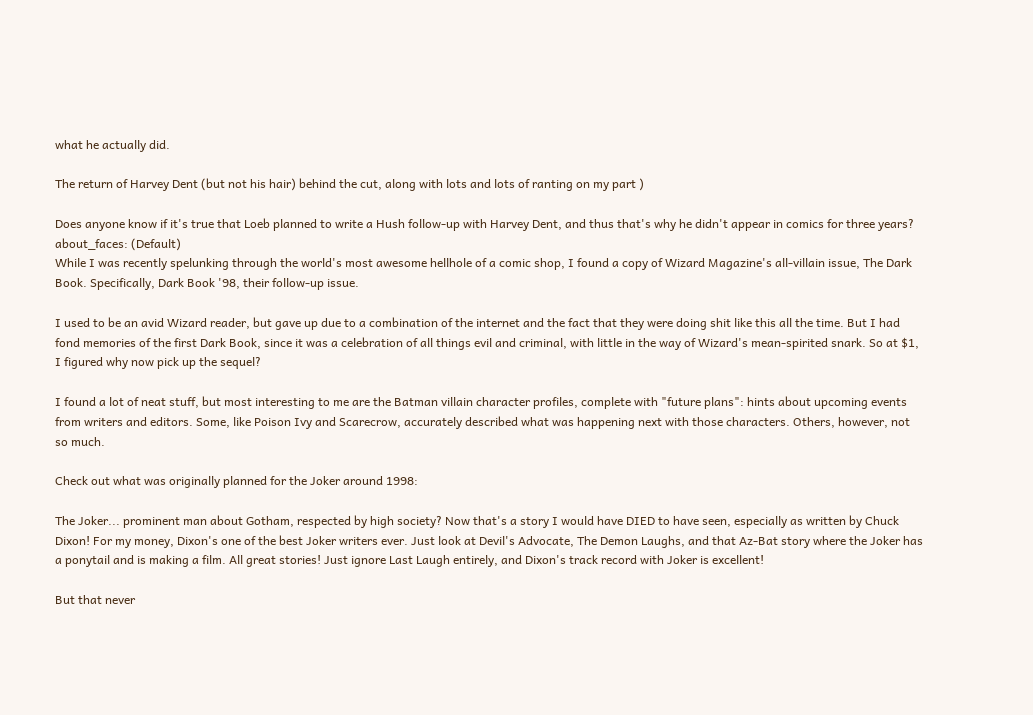what he actually did.

The return of Harvey Dent (but not his hair) behind the cut, along with lots and lots of ranting on my part )

Does anyone know if it's true that Loeb planned to write a Hush follow-up with Harvey Dent, and thus that's why he didn't appear in comics for three years?
about_faces: (Default)
While I was recently spelunking through the world's most awesome hellhole of a comic shop, I found a copy of Wizard Magazine's all-villain issue, The Dark Book. Specifically, Dark Book '98, their follow-up issue.

I used to be an avid Wizard reader, but gave up due to a combination of the internet and the fact that they were doing shit like this all the time. But I had fond memories of the first Dark Book, since it was a celebration of all things evil and criminal, with little in the way of Wizard's mean-spirited snark. So at $1, I figured why now pick up the sequel?

I found a lot of neat stuff, but most interesting to me are the Batman villain character profiles, complete with "future plans": hints about upcoming events from writers and editors. Some, like Poison Ivy and Scarecrow, accurately described what was happening next with those characters. Others, however, not so much.

Check out what was originally planned for the Joker around 1998:

The Joker... prominent man about Gotham, respected by high society? Now that's a story I would have DIED to have seen, especially as written by Chuck Dixon! For my money, Dixon's one of the best Joker writers ever. Just look at Devil's Advocate, The Demon Laughs, and that Az-Bat story where the Joker has a ponytail and is making a film. All great stories! Just ignore Last Laugh entirely, and Dixon's track record with Joker is excellent!

But that never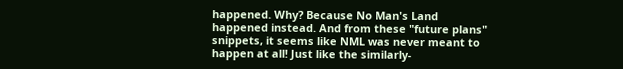happened. Why? Because No Man's Land happened instead. And from these "future plans" snippets, it seems like NML was never meant to happen at all! Just like the similarly-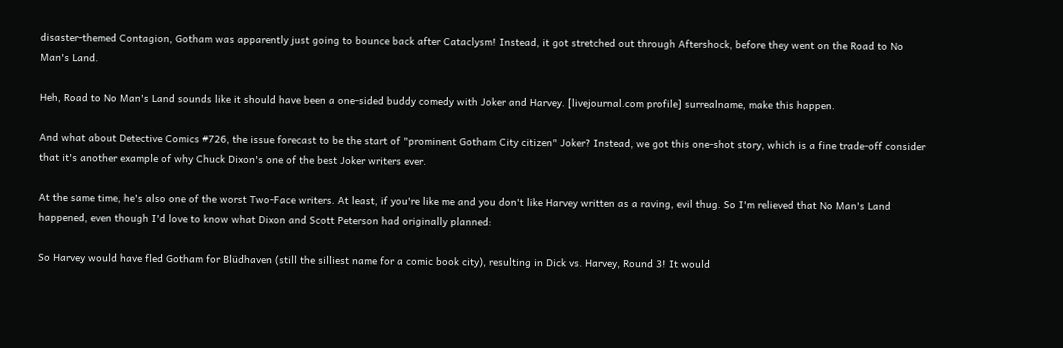disaster-themed Contagion, Gotham was apparently just going to bounce back after Cataclysm! Instead, it got stretched out through Aftershock, before they went on the Road to No Man's Land.

Heh, Road to No Man's Land sounds like it should have been a one-sided buddy comedy with Joker and Harvey. [livejournal.com profile] surrealname, make this happen.

And what about Detective Comics #726, the issue forecast to be the start of "prominent Gotham City citizen" Joker? Instead, we got this one-shot story, which is a fine trade-off consider that it's another example of why Chuck Dixon's one of the best Joker writers ever.

At the same time, he's also one of the worst Two-Face writers. At least, if you're like me and you don't like Harvey written as a raving, evil thug. So I'm relieved that No Man's Land happened, even though I'd love to know what Dixon and Scott Peterson had originally planned:

So Harvey would have fled Gotham for Blüdhaven (still the silliest name for a comic book city), resulting in Dick vs. Harvey, Round 3! It would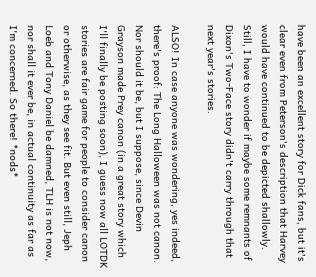have been an excellent story for Dick fans, but it's clear even from Peterson's description that Harvey would have continued to be depicted shallowly. Still, I have to wonder if maybe some remnants of Dixon's Two-Face story didn't carry through that next year's stories.

ALSO! In case anyone was wondering, yes indeed, there's proof: The Long Halloween was not canon. Nor should it be, but I suppose, since Devin Grayson made Prey canon (in a great story which I'll finally be posting soon), I guess now all LOTDK stories are fair game for people to consider canon or otherwise, as they see fit. But even still, Jeph Loeb and Tony Daniel be damned, TLH is not now, nor shall it ever be, in actual continuity as far as I'm concerned. So there! *nods*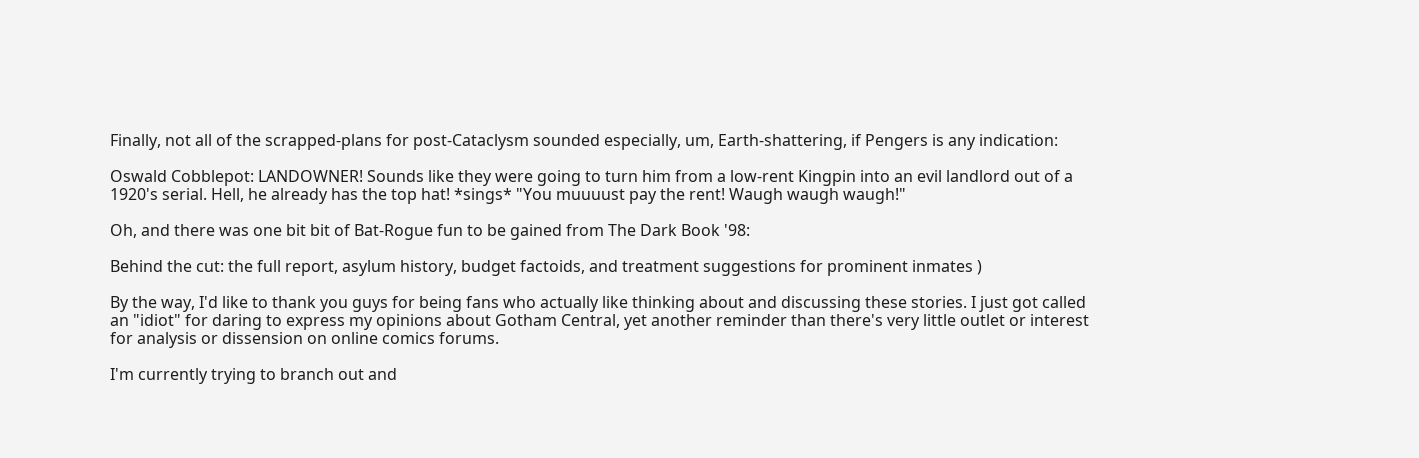Finally, not all of the scrapped-plans for post-Cataclysm sounded especially, um, Earth-shattering, if Pengers is any indication:

Oswald Cobblepot: LANDOWNER! Sounds like they were going to turn him from a low-rent Kingpin into an evil landlord out of a 1920's serial. Hell, he already has the top hat! *sings* "You muuuust pay the rent! Waugh waugh waugh!"

Oh, and there was one bit bit of Bat-Rogue fun to be gained from The Dark Book '98:

Behind the cut: the full report, asylum history, budget factoids, and treatment suggestions for prominent inmates )

By the way, I'd like to thank you guys for being fans who actually like thinking about and discussing these stories. I just got called an "idiot" for daring to express my opinions about Gotham Central, yet another reminder than there's very little outlet or interest for analysis or dissension on online comics forums.

I'm currently trying to branch out and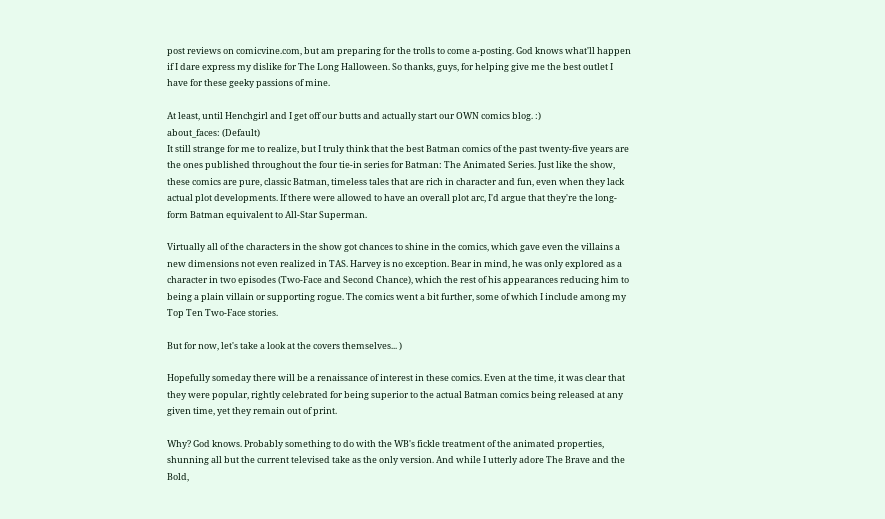post reviews on comicvine.com, but am preparing for the trolls to come a-posting. God knows what'll happen if I dare express my dislike for The Long Halloween. So thanks, guys, for helping give me the best outlet I have for these geeky passions of mine.

At least, until Henchgirl and I get off our butts and actually start our OWN comics blog. :)
about_faces: (Default)
It still strange for me to realize, but I truly think that the best Batman comics of the past twenty-five years are the ones published throughout the four tie-in series for Batman: The Animated Series. Just like the show, these comics are pure, classic Batman, timeless tales that are rich in character and fun, even when they lack actual plot developments. If there were allowed to have an overall plot arc, I'd argue that they're the long-form Batman equivalent to All-Star Superman.

Virtually all of the characters in the show got chances to shine in the comics, which gave even the villains a new dimensions not even realized in TAS. Harvey is no exception. Bear in mind, he was only explored as a character in two episodes (Two-Face and Second Chance), which the rest of his appearances reducing him to being a plain villain or supporting rogue. The comics went a bit further, some of which I include among my Top Ten Two-Face stories.

But for now, let's take a look at the covers themselves... )

Hopefully someday there will be a renaissance of interest in these comics. Even at the time, it was clear that they were popular, rightly celebrated for being superior to the actual Batman comics being released at any given time, yet they remain out of print.

Why? God knows. Probably something to do with the WB's fickle treatment of the animated properties, shunning all but the current televised take as the only version. And while I utterly adore The Brave and the Bold,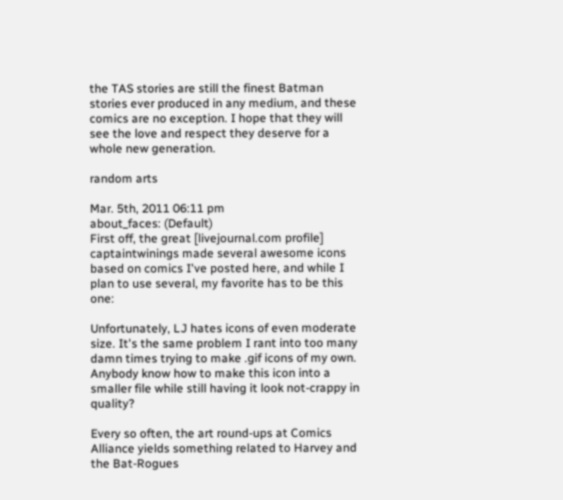the TAS stories are still the finest Batman stories ever produced in any medium, and these comics are no exception. I hope that they will see the love and respect they deserve for a whole new generation.

random arts

Mar. 5th, 2011 06:11 pm
about_faces: (Default)
First off, the great [livejournal.com profile] captaintwinings made several awesome icons based on comics I've posted here, and while I plan to use several, my favorite has to be this one:

Unfortunately, LJ hates icons of even moderate size. It's the same problem I rant into too many damn times trying to make .gif icons of my own. Anybody know how to make this icon into a smaller file while still having it look not-crappy in quality?

Every so often, the art round-ups at Comics Alliance yields something related to Harvey and the Bat-Rogues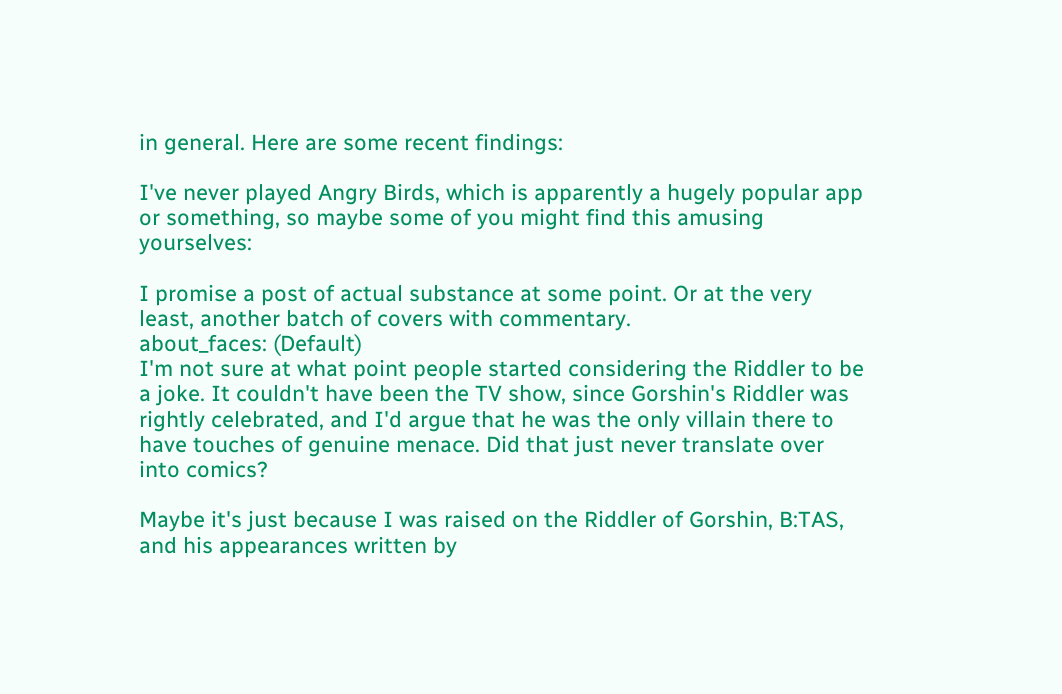in general. Here are some recent findings:

I've never played Angry Birds, which is apparently a hugely popular app or something, so maybe some of you might find this amusing yourselves:

I promise a post of actual substance at some point. Or at the very least, another batch of covers with commentary.
about_faces: (Default)
I'm not sure at what point people started considering the Riddler to be a joke. It couldn't have been the TV show, since Gorshin's Riddler was rightly celebrated, and I'd argue that he was the only villain there to have touches of genuine menace. Did that just never translate over into comics?

Maybe it's just because I was raised on the Riddler of Gorshin, B:TAS, and his appearances written by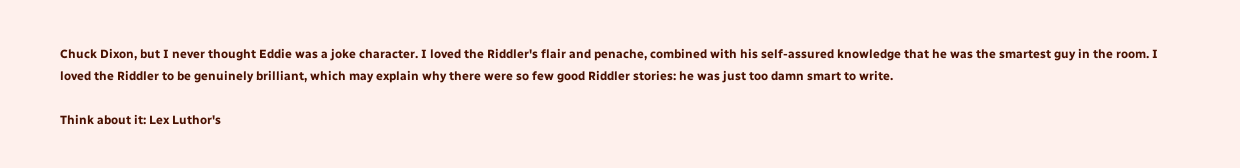Chuck Dixon, but I never thought Eddie was a joke character. I loved the Riddler's flair and penache, combined with his self-assured knowledge that he was the smartest guy in the room. I loved the Riddler to be genuinely brilliant, which may explain why there were so few good Riddler stories: he was just too damn smart to write.

Think about it: Lex Luthor's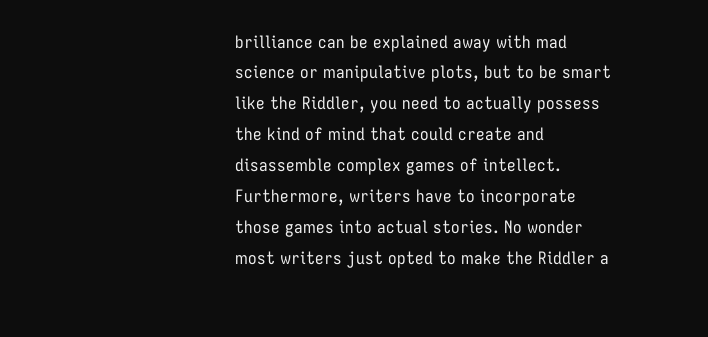brilliance can be explained away with mad science or manipulative plots, but to be smart like the Riddler, you need to actually possess the kind of mind that could create and disassemble complex games of intellect. Furthermore, writers have to incorporate those games into actual stories. No wonder most writers just opted to make the Riddler a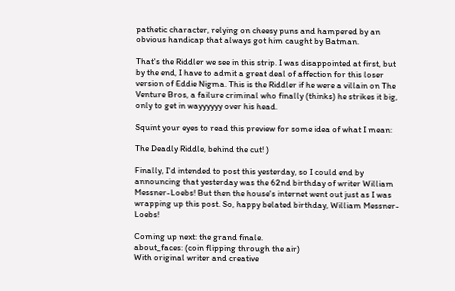pathetic character, relying on cheesy puns and hampered by an obvious handicap that always got him caught by Batman.

That's the Riddler we see in this strip. I was disappointed at first, but by the end, I have to admit a great deal of affection for this loser version of Eddie Nigma. This is the Riddler if he were a villain on The Venture Bros, a failure criminal who finally (thinks) he strikes it big, only to get in wayyyyyy over his head.

Squint your eyes to read this preview for some idea of what I mean:

The Deadly Riddle, behind the cut! )

Finally, I'd intended to post this yesterday, so I could end by announcing that yesterday was the 62nd birthday of writer William Messner-Loebs! But then the house's internet went out just as I was wrapping up this post. So, happy belated birthday, William Messner-Loebs!

Coming up next: the grand finale.
about_faces: (coin flipping through the air)
With original writer and creative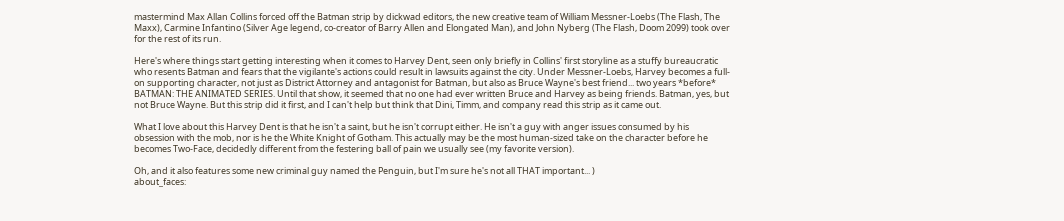mastermind Max Allan Collins forced off the Batman strip by dickwad editors, the new creative team of William Messner-Loebs (The Flash, The Maxx), Carmine Infantino (Silver Age legend, co-creator of Barry Allen and Elongated Man), and John Nyberg (The Flash, Doom 2099) took over for the rest of its run.

Here's where things start getting interesting when it comes to Harvey Dent, seen only briefly in Collins' first storyline as a stuffy bureaucratic who resents Batman and fears that the vigilante's actions could result in lawsuits against the city. Under Messner-Loebs, Harvey becomes a full-on supporting character, not just as District Attorney and antagonist for Batman, but also as Bruce Wayne's best friend... two years *before* BATMAN: THE ANIMATED SERIES. Until that show, it seemed that no one had ever written Bruce and Harvey as being friends. Batman, yes, but not Bruce Wayne. But this strip did it first, and I can't help but think that Dini, Timm, and company read this strip as it came out.

What I love about this Harvey Dent is that he isn't a saint, but he isn't corrupt either. He isn't a guy with anger issues consumed by his obsession with the mob, nor is he the White Knight of Gotham. This actually may be the most human-sized take on the character before he becomes Two-Face, decidedly different from the festering ball of pain we usually see (my favorite version).

Oh, and it also features some new criminal guy named the Penguin, but I'm sure he's not all THAT important... )
about_faces: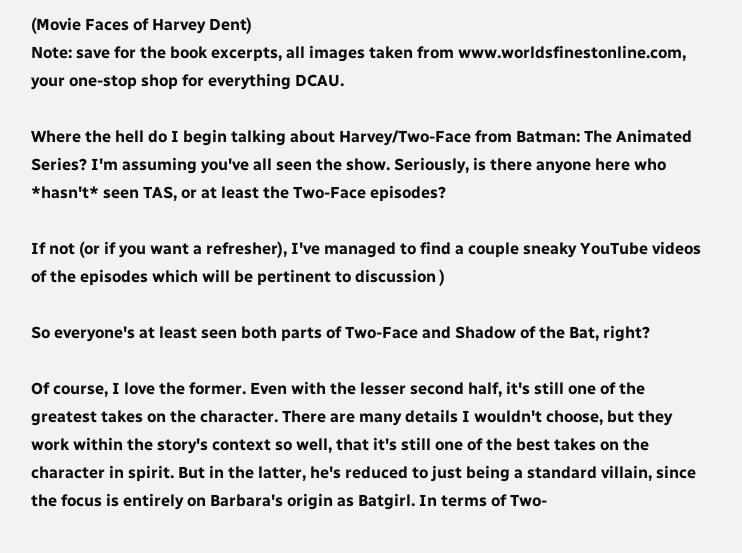(Movie Faces of Harvey Dent)
Note: save for the book excerpts, all images taken from www.worldsfinestonline.com, your one-stop shop for everything DCAU.

Where the hell do I begin talking about Harvey/Two-Face from Batman: The Animated Series? I'm assuming you've all seen the show. Seriously, is there anyone here who *hasn't* seen TAS, or at least the Two-Face episodes?

If not (or if you want a refresher), I've managed to find a couple sneaky YouTube videos of the episodes which will be pertinent to discussion )

So everyone's at least seen both parts of Two-Face and Shadow of the Bat, right?

Of course, I love the former. Even with the lesser second half, it's still one of the greatest takes on the character. There are many details I wouldn't choose, but they work within the story's context so well, that it's still one of the best takes on the character in spirit. But in the latter, he's reduced to just being a standard villain, since the focus is entirely on Barbara's origin as Batgirl. In terms of Two-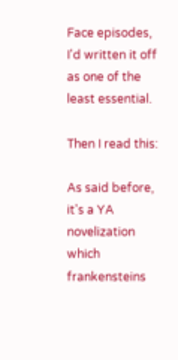Face episodes, I'd written it off as one of the least essential.

Then I read this:

As said before, it's a YA novelization which frankensteins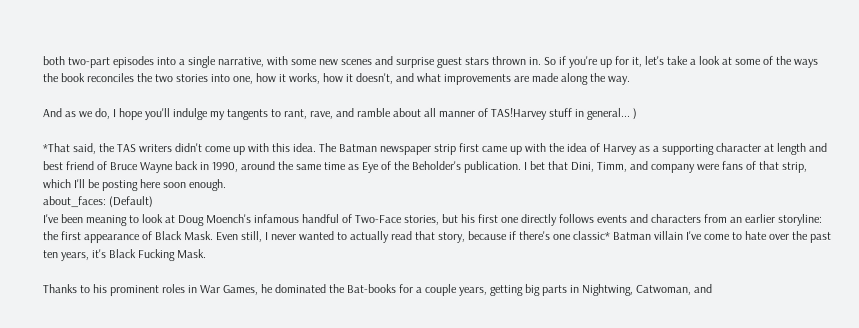both two-part episodes into a single narrative, with some new scenes and surprise guest stars thrown in. So if you're up for it, let's take a look at some of the ways the book reconciles the two stories into one, how it works, how it doesn't, and what improvements are made along the way.

And as we do, I hope you'll indulge my tangents to rant, rave, and ramble about all manner of TAS!Harvey stuff in general... )

*That said, the TAS writers didn't come up with this idea. The Batman newspaper strip first came up with the idea of Harvey as a supporting character at length and best friend of Bruce Wayne back in 1990, around the same time as Eye of the Beholder's publication. I bet that Dini, Timm, and company were fans of that strip, which I'll be posting here soon enough.
about_faces: (Default)
I've been meaning to look at Doug Moench's infamous handful of Two-Face stories, but his first one directly follows events and characters from an earlier storyline: the first appearance of Black Mask. Even still, I never wanted to actually read that story, because if there's one classic* Batman villain I've come to hate over the past ten years, it's Black Fucking Mask.

Thanks to his prominent roles in War Games, he dominated the Bat-books for a couple years, getting big parts in Nightwing, Catwoman, and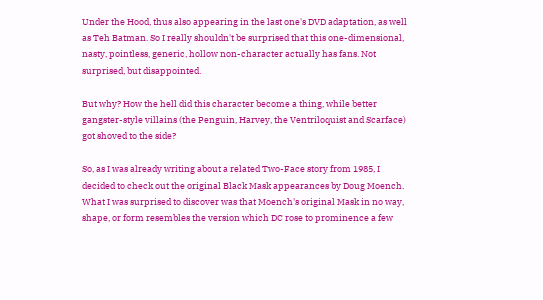Under the Hood, thus also appearing in the last one's DVD adaptation, as well as Teh Batman. So I really shouldn't be surprised that this one-dimensional, nasty, pointless, generic, hollow non-character actually has fans. Not surprised, but disappointed.

But why? How the hell did this character become a thing, while better gangster-style villains (the Penguin, Harvey, the Ventriloquist and Scarface) got shoved to the side?

So, as I was already writing about a related Two-Face story from 1985, I decided to check out the original Black Mask appearances by Doug Moench. What I was surprised to discover was that Moench's original Mask in no way, shape, or form resembles the version which DC rose to prominence a few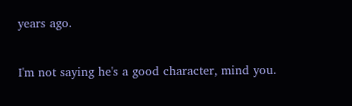years ago.

I'm not saying he's a good character, mind you.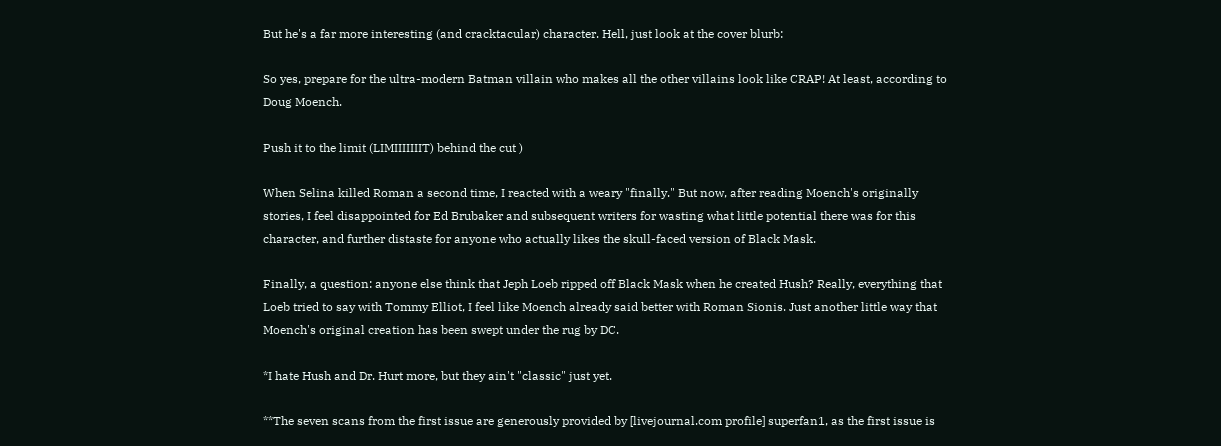But he's a far more interesting (and cracktacular) character. Hell, just look at the cover blurb:

So yes, prepare for the ultra-modern Batman villain who makes all the other villains look like CRAP! At least, according to Doug Moench.

Push it to the limit (LIMIIIIIIIT) behind the cut )

When Selina killed Roman a second time, I reacted with a weary "finally." But now, after reading Moench's originally stories, I feel disappointed for Ed Brubaker and subsequent writers for wasting what little potential there was for this character, and further distaste for anyone who actually likes the skull-faced version of Black Mask.

Finally, a question: anyone else think that Jeph Loeb ripped off Black Mask when he created Hush? Really, everything that Loeb tried to say with Tommy Elliot, I feel like Moench already said better with Roman Sionis. Just another little way that Moench's original creation has been swept under the rug by DC.

*I hate Hush and Dr. Hurt more, but they ain't "classic" just yet.

**The seven scans from the first issue are generously provided by [livejournal.com profile] superfan1, as the first issue is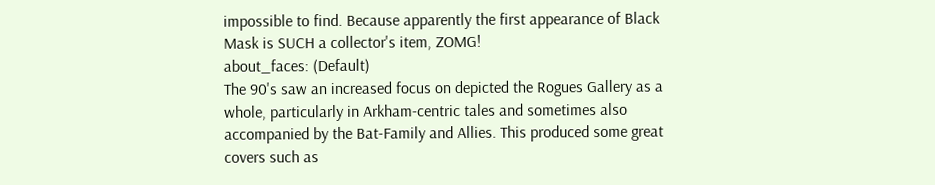impossible to find. Because apparently the first appearance of Black Mask is SUCH a collector's item, ZOMG!
about_faces: (Default)
The 90's saw an increased focus on depicted the Rogues Gallery as a whole, particularly in Arkham-centric tales and sometimes also accompanied by the Bat-Family and Allies. This produced some great covers such as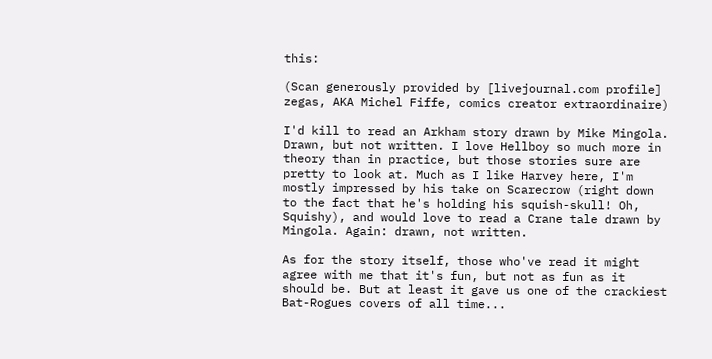this:

(Scan generously provided by [livejournal.com profile] zegas, AKA Michel Fiffe, comics creator extraordinaire)

I'd kill to read an Arkham story drawn by Mike Mingola. Drawn, but not written. I love Hellboy so much more in theory than in practice, but those stories sure are pretty to look at. Much as I like Harvey here, I'm mostly impressed by his take on Scarecrow (right down to the fact that he's holding his squish-skull! Oh, Squishy), and would love to read a Crane tale drawn by Mingola. Again: drawn, not written.

As for the story itself, those who've read it might agree with me that it's fun, but not as fun as it should be. But at least it gave us one of the crackiest Bat-Rogues covers of all time...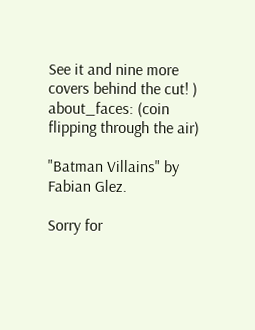See it and nine more covers behind the cut! )
about_faces: (coin flipping through the air)

"Batman Villains" by Fabian Glez.

Sorry for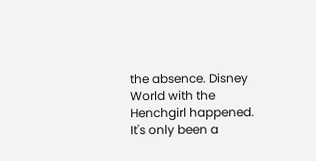the absence. Disney World with the Henchgirl happened. It's only been a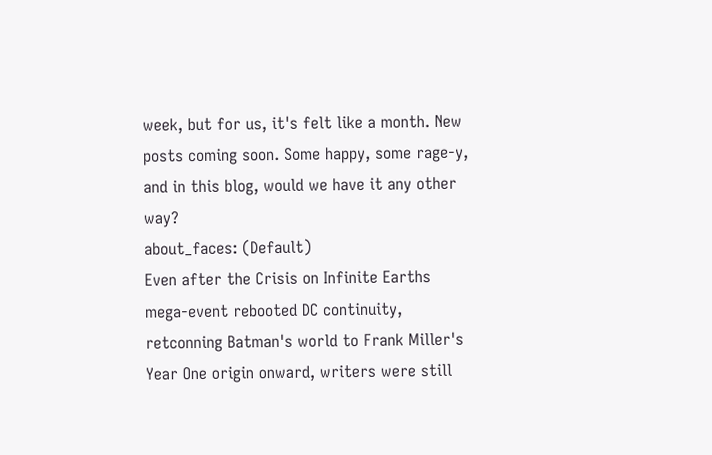week, but for us, it's felt like a month. New posts coming soon. Some happy, some rage-y, and in this blog, would we have it any other way?
about_faces: (Default)
Even after the Crisis on Infinite Earths mega-event rebooted DC continuity, retconning Batman's world to Frank Miller's Year One origin onward, writers were still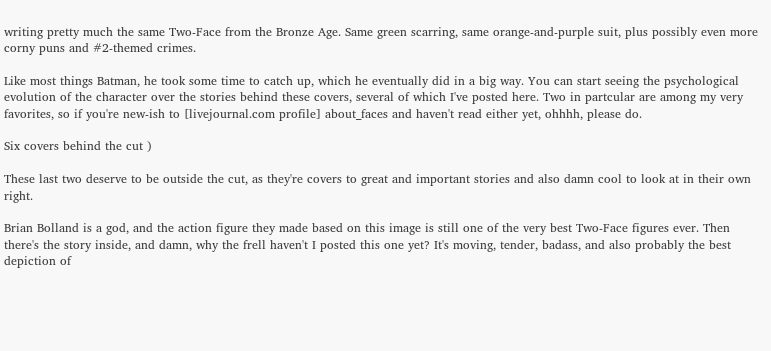writing pretty much the same Two-Face from the Bronze Age. Same green scarring, same orange-and-purple suit, plus possibly even more corny puns and #2-themed crimes.

Like most things Batman, he took some time to catch up, which he eventually did in a big way. You can start seeing the psychological evolution of the character over the stories behind these covers, several of which I've posted here. Two in partcular are among my very favorites, so if you're new-ish to [livejournal.com profile] about_faces and haven't read either yet, ohhhh, please do.

Six covers behind the cut )

These last two deserve to be outside the cut, as they're covers to great and important stories and also damn cool to look at in their own right.

Brian Bolland is a god, and the action figure they made based on this image is still one of the very best Two-Face figures ever. Then there's the story inside, and damn, why the frell haven't I posted this one yet? It's moving, tender, badass, and also probably the best depiction of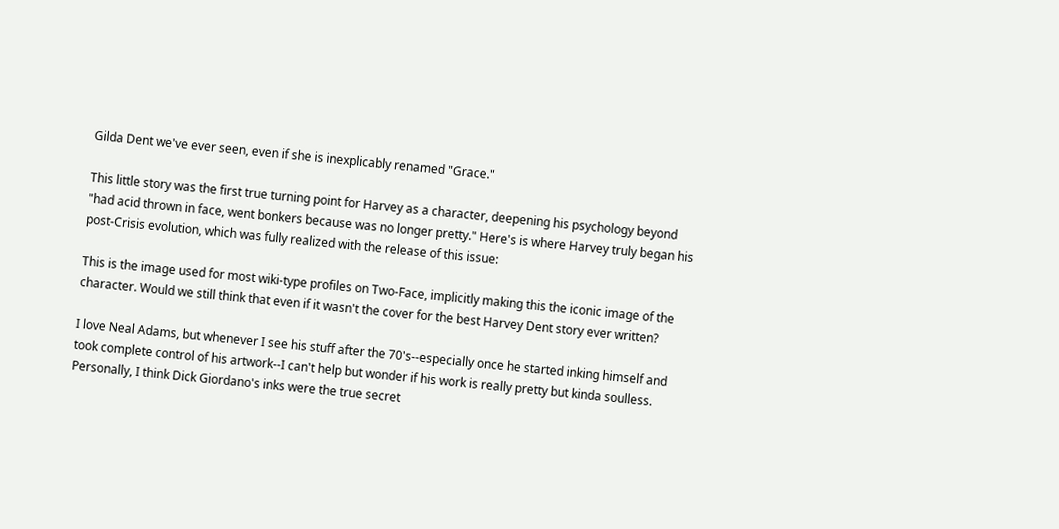Gilda Dent we've ever seen, even if she is inexplicably renamed "Grace."

This little story was the first true turning point for Harvey as a character, deepening his psychology beyond "had acid thrown in face, went bonkers because was no longer pretty." Here's is where Harvey truly began his post-Crisis evolution, which was fully realized with the release of this issue:

This is the image used for most wiki-type profiles on Two-Face, implicitly making this the iconic image of the character. Would we still think that even if it wasn't the cover for the best Harvey Dent story ever written?

I love Neal Adams, but whenever I see his stuff after the 70's--especially once he started inking himself and took complete control of his artwork--I can't help but wonder if his work is really pretty but kinda soulless. Personally, I think Dick Giordano's inks were the true secret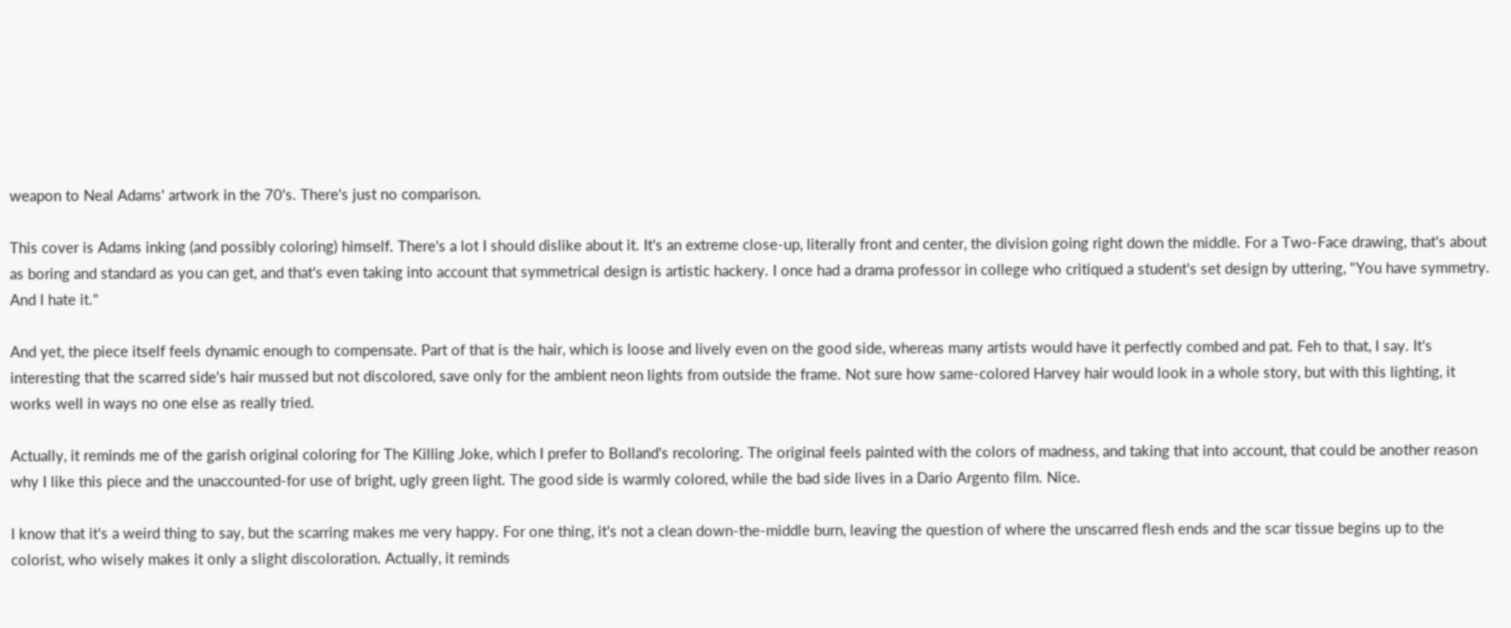weapon to Neal Adams' artwork in the 70's. There's just no comparison.

This cover is Adams inking (and possibly coloring) himself. There's a lot I should dislike about it. It's an extreme close-up, literally front and center, the division going right down the middle. For a Two-Face drawing, that's about as boring and standard as you can get, and that's even taking into account that symmetrical design is artistic hackery. I once had a drama professor in college who critiqued a student's set design by uttering, "You have symmetry. And I hate it."

And yet, the piece itself feels dynamic enough to compensate. Part of that is the hair, which is loose and lively even on the good side, whereas many artists would have it perfectly combed and pat. Feh to that, I say. It's interesting that the scarred side's hair mussed but not discolored, save only for the ambient neon lights from outside the frame. Not sure how same-colored Harvey hair would look in a whole story, but with this lighting, it works well in ways no one else as really tried.

Actually, it reminds me of the garish original coloring for The Killing Joke, which I prefer to Bolland's recoloring. The original feels painted with the colors of madness, and taking that into account, that could be another reason why I like this piece and the unaccounted-for use of bright, ugly green light. The good side is warmly colored, while the bad side lives in a Dario Argento film. Nice.

I know that it's a weird thing to say, but the scarring makes me very happy. For one thing, it's not a clean down-the-middle burn, leaving the question of where the unscarred flesh ends and the scar tissue begins up to the colorist, who wisely makes it only a slight discoloration. Actually, it reminds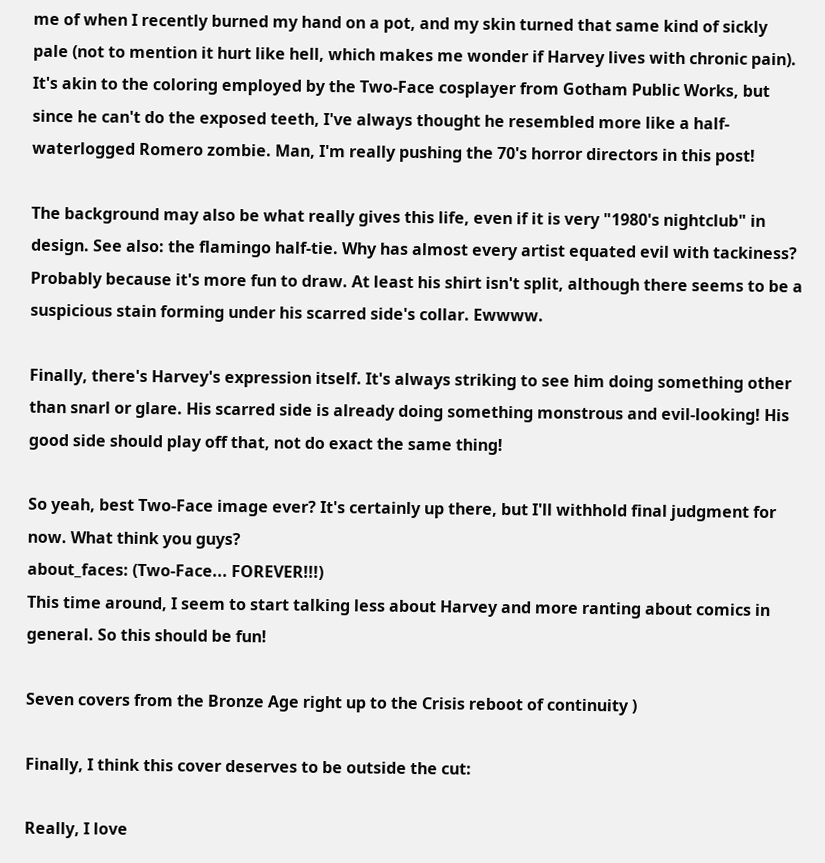me of when I recently burned my hand on a pot, and my skin turned that same kind of sickly pale (not to mention it hurt like hell, which makes me wonder if Harvey lives with chronic pain). It's akin to the coloring employed by the Two-Face cosplayer from Gotham Public Works, but since he can't do the exposed teeth, I've always thought he resembled more like a half-waterlogged Romero zombie. Man, I'm really pushing the 70's horror directors in this post!

The background may also be what really gives this life, even if it is very "1980's nightclub" in design. See also: the flamingo half-tie. Why has almost every artist equated evil with tackiness? Probably because it's more fun to draw. At least his shirt isn't split, although there seems to be a suspicious stain forming under his scarred side's collar. Ewwww.

Finally, there's Harvey's expression itself. It's always striking to see him doing something other than snarl or glare. His scarred side is already doing something monstrous and evil-looking! His good side should play off that, not do exact the same thing!

So yeah, best Two-Face image ever? It's certainly up there, but I'll withhold final judgment for now. What think you guys?
about_faces: (Two-Face... FOREVER!!!)
This time around, I seem to start talking less about Harvey and more ranting about comics in general. So this should be fun!

Seven covers from the Bronze Age right up to the Crisis reboot of continuity )

Finally, I think this cover deserves to be outside the cut:

Really, I love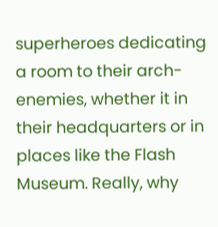superheroes dedicating a room to their arch-enemies, whether it in their headquarters or in places like the Flash Museum. Really, why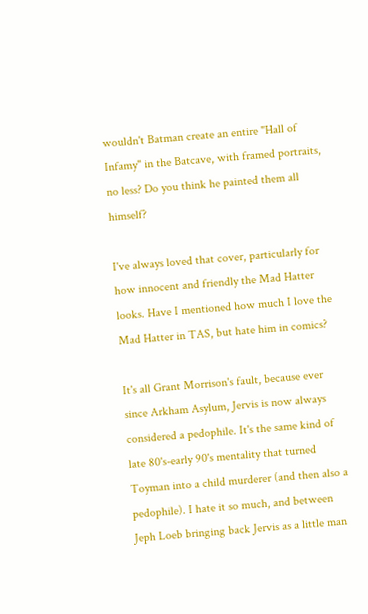wouldn't Batman create an entire "Hall of Infamy" in the Batcave, with framed portraits, no less? Do you think he painted them all himself?

I've always loved that cover, particularly for how innocent and friendly the Mad Hatter looks. Have I mentioned how much I love the Mad Hatter in TAS, but hate him in comics?

It's all Grant Morrison's fault, because ever since Arkham Asylum, Jervis is now always considered a pedophile. It's the same kind of late 80's-early 90's mentality that turned Toyman into a child murderer (and then also a pedophile). I hate it so much, and between Jeph Loeb bringing back Jervis as a little man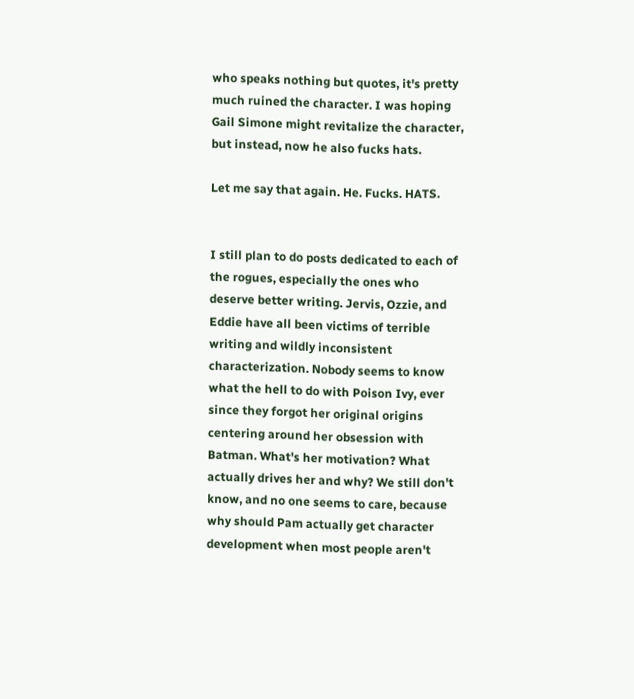who speaks nothing but quotes, it's pretty much ruined the character. I was hoping Gail Simone might revitalize the character, but instead, now he also fucks hats.

Let me say that again. He. Fucks. HATS.


I still plan to do posts dedicated to each of the rogues, especially the ones who deserve better writing. Jervis, Ozzie, and Eddie have all been victims of terrible writing and wildly inconsistent characterization. Nobody seems to know what the hell to do with Poison Ivy, ever since they forgot her original origins centering around her obsession with Batman. What's her motivation? What actually drives her and why? We still don't know, and no one seems to care, because why should Pam actually get character development when most people aren't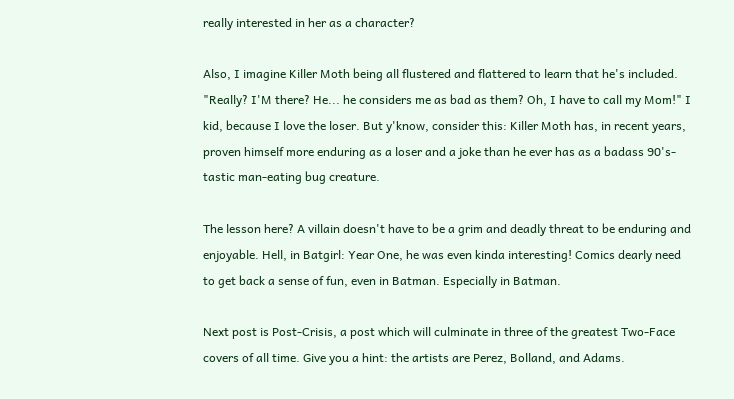really interested in her as a character?

Also, I imagine Killer Moth being all flustered and flattered to learn that he's included. "Really? I'M there? He... he considers me as bad as them? Oh, I have to call my Mom!" I kid, because I love the loser. But y'know, consider this: Killer Moth has, in recent years, proven himself more enduring as a loser and a joke than he ever has as a badass 90's-tastic man-eating bug creature.

The lesson here? A villain doesn't have to be a grim and deadly threat to be enduring and enjoyable. Hell, in Batgirl: Year One, he was even kinda interesting! Comics dearly need to get back a sense of fun, even in Batman. Especially in Batman.

Next post is Post-Crisis, a post which will culminate in three of the greatest Two-Face covers of all time. Give you a hint: the artists are Perez, Bolland, and Adams.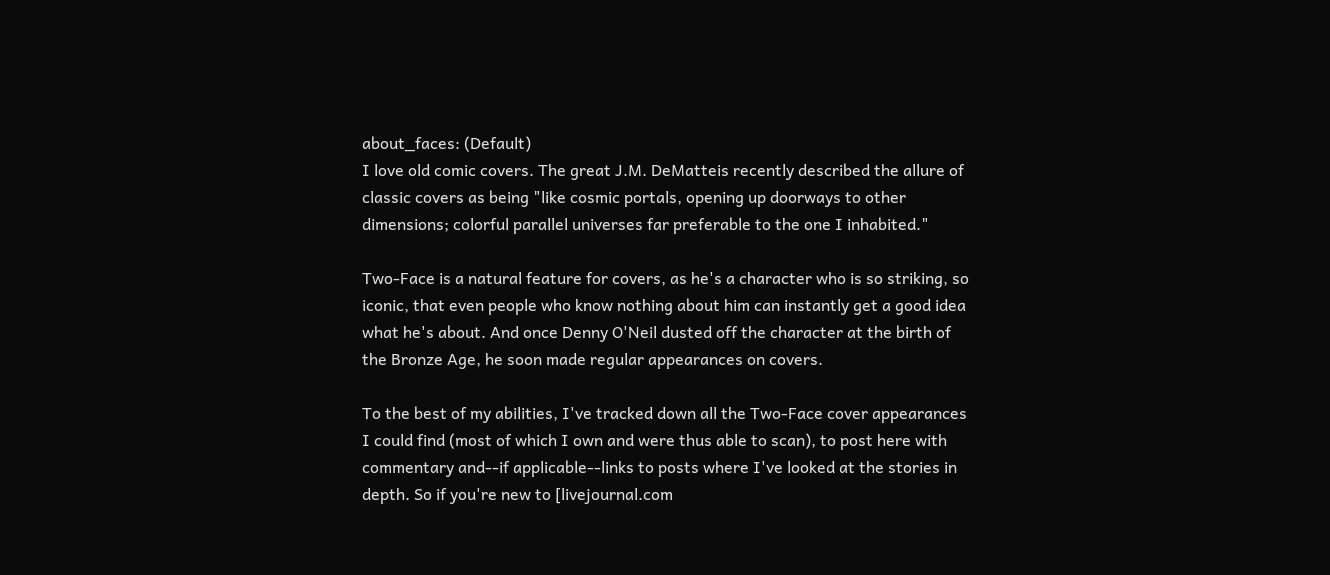about_faces: (Default)
I love old comic covers. The great J.M. DeMatteis recently described the allure of classic covers as being "like cosmic portals, opening up doorways to other dimensions; colorful parallel universes far preferable to the one I inhabited."

Two-Face is a natural feature for covers, as he's a character who is so striking, so iconic, that even people who know nothing about him can instantly get a good idea what he's about. And once Denny O'Neil dusted off the character at the birth of the Bronze Age, he soon made regular appearances on covers.

To the best of my abilities, I've tracked down all the Two-Face cover appearances I could find (most of which I own and were thus able to scan), to post here with commentary and--if applicable--links to posts where I've looked at the stories in depth. So if you're new to [livejournal.com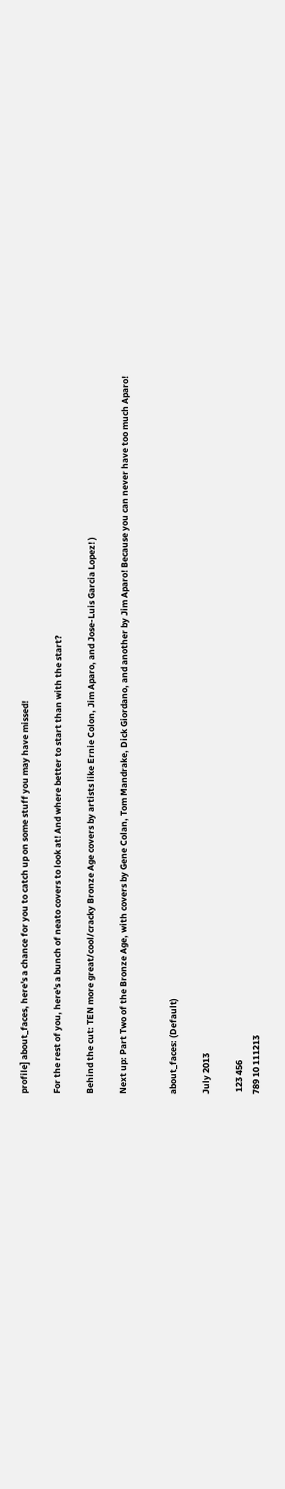profile] about_faces, here's a chance for you to catch up on some stuff you may have missed!

For the rest of you, here's a bunch of neato covers to look at! And where better to start than with the start?

Behind the cut: TEN more great/cool/cracky Bronze Age covers by artists like Ernie Colon, Jim Aparo, and Jose-Luis Garcia Lopez! )

Next up: Part Two of the Bronze Age, with covers by Gene Colan, Tom Mandrake, Dick Giordano, and another by Jim Aparo! Because you can never have too much Aparo!


about_faces: (Default)

July 2013

 123 456
789 10 111213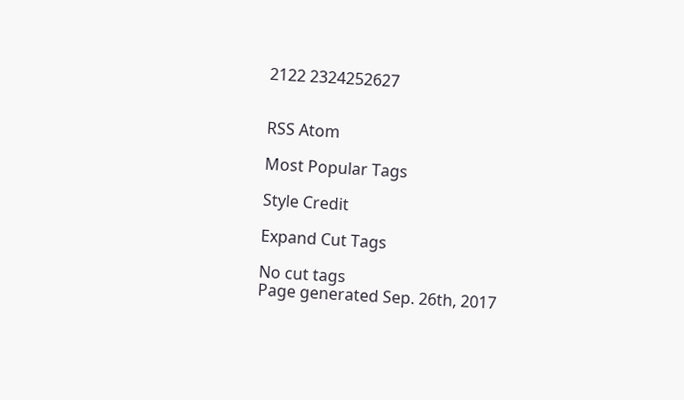2122 2324252627


RSS Atom

Most Popular Tags

Style Credit

Expand Cut Tags

No cut tags
Page generated Sep. 26th, 2017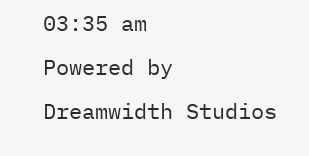03:35 am
Powered by Dreamwidth Studios